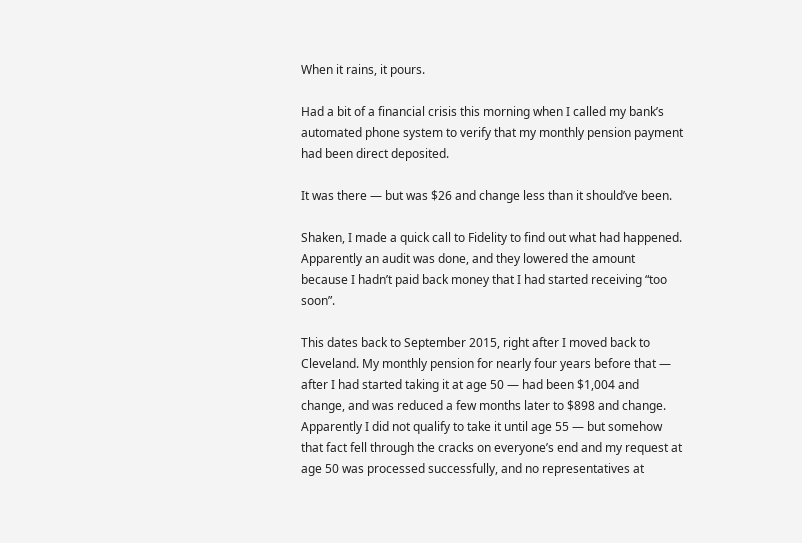When it rains, it pours.

Had a bit of a financial crisis this morning when I called my bank’s automated phone system to verify that my monthly pension payment had been direct deposited.

It was there — but was $26 and change less than it should’ve been.

Shaken, I made a quick call to Fidelity to find out what had happened. Apparently an audit was done, and they lowered the amount because I hadn’t paid back money that I had started receiving “too soon”.

This dates back to September 2015, right after I moved back to Cleveland. My monthly pension for nearly four years before that — after I had started taking it at age 50 — had been $1,004 and change, and was reduced a few months later to $898 and change. Apparently I did not qualify to take it until age 55 — but somehow that fact fell through the cracks on everyone’s end and my request at age 50 was processed successfully, and no representatives at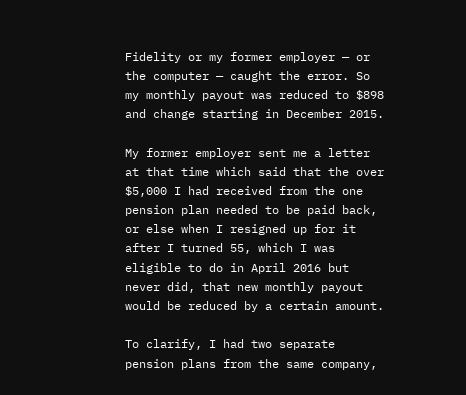Fidelity or my former employer — or the computer — caught the error. So my monthly payout was reduced to $898 and change starting in December 2015.

My former employer sent me a letter at that time which said that the over $5,000 I had received from the one pension plan needed to be paid back, or else when I resigned up for it after I turned 55, which I was eligible to do in April 2016 but never did, that new monthly payout would be reduced by a certain amount.

To clarify, I had two separate pension plans from the same company,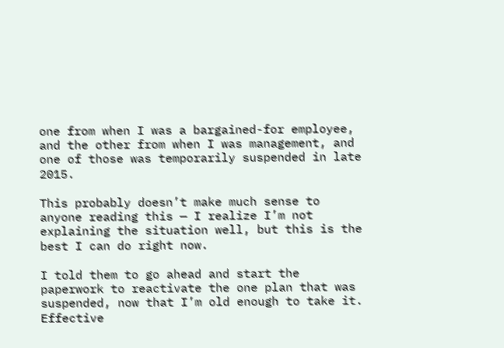one from when I was a bargained-for employee, and the other from when I was management, and one of those was temporarily suspended in late 2015.

This probably doesn’t make much sense to anyone reading this — I realize I’m not explaining the situation well, but this is the best I can do right now.

I told them to go ahead and start the paperwork to reactivate the one plan that was suspended, now that I’m old enough to take it. Effective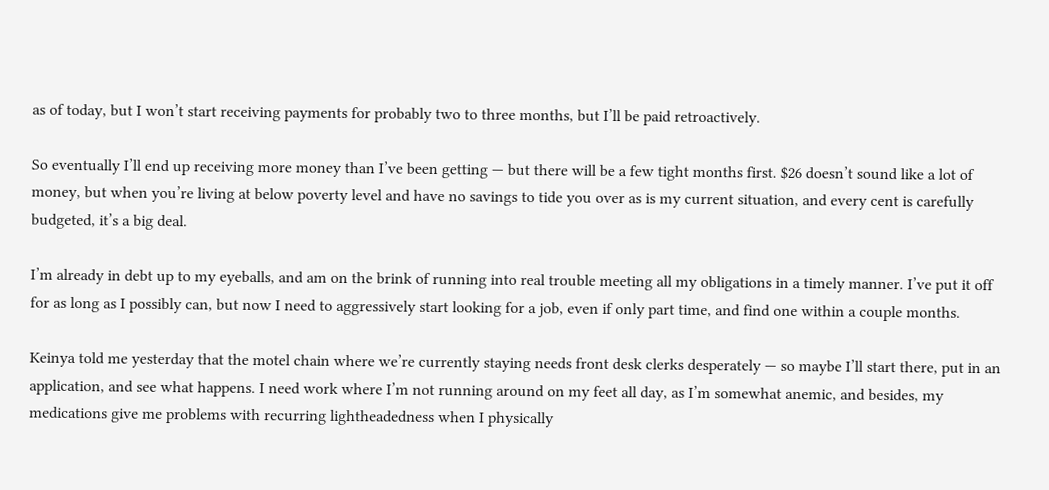as of today, but I won’t start receiving payments for probably two to three months, but I’ll be paid retroactively.

So eventually I’ll end up receiving more money than I’ve been getting — but there will be a few tight months first. $26 doesn’t sound like a lot of money, but when you’re living at below poverty level and have no savings to tide you over as is my current situation, and every cent is carefully budgeted, it’s a big deal.

I’m already in debt up to my eyeballs, and am on the brink of running into real trouble meeting all my obligations in a timely manner. I’ve put it off for as long as I possibly can, but now I need to aggressively start looking for a job, even if only part time, and find one within a couple months.

Keinya told me yesterday that the motel chain where we’re currently staying needs front desk clerks desperately — so maybe I’ll start there, put in an application, and see what happens. I need work where I’m not running around on my feet all day, as I’m somewhat anemic, and besides, my medications give me problems with recurring lightheadedness when I physically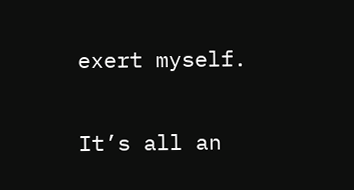exert myself.

It’s all an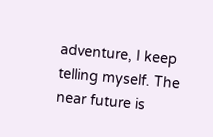adventure, I keep telling myself. The near future is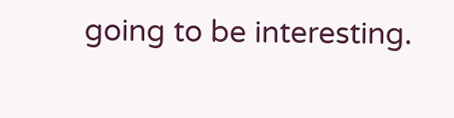going to be interesting.